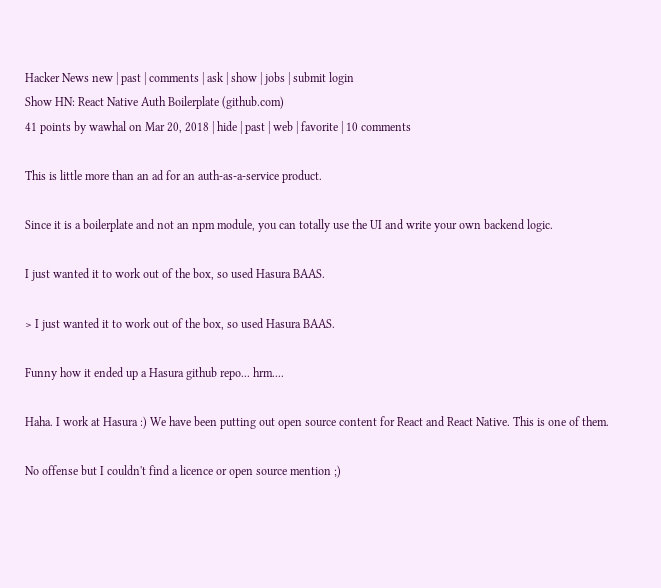Hacker News new | past | comments | ask | show | jobs | submit login
Show HN: React Native Auth Boilerplate (github.com)
41 points by wawhal on Mar 20, 2018 | hide | past | web | favorite | 10 comments

This is little more than an ad for an auth-as-a-service product.

Since it is a boilerplate and not an npm module, you can totally use the UI and write your own backend logic.

I just wanted it to work out of the box, so used Hasura BAAS.

> I just wanted it to work out of the box, so used Hasura BAAS.

Funny how it ended up a Hasura github repo... hrm....

Haha. I work at Hasura :) We have been putting out open source content for React and React Native. This is one of them.

No offense but I couldn't find a licence or open source mention ;)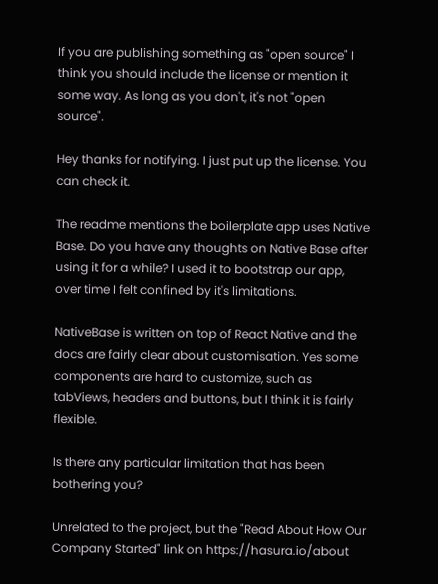If you are publishing something as "open source" I think you should include the license or mention it some way. As long as you don't, it's not "open source".

Hey thanks for notifying. I just put up the license. You can check it.

The readme mentions the boilerplate app uses Native Base. Do you have any thoughts on Native Base after using it for a while? I used it to bootstrap our app, over time I felt confined by it's limitations.

NativeBase is written on top of React Native and the docs are fairly clear about customisation. Yes some components are hard to customize, such as tabViews, headers and buttons, but I think it is fairly flexible.

Is there any particular limitation that has been bothering you?

Unrelated to the project, but the "Read About How Our Company Started" link on https://hasura.io/about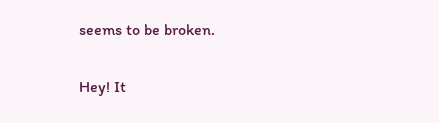seems to be broken.

Hey! It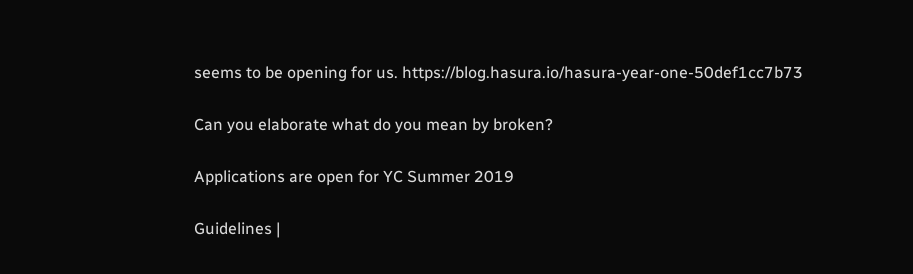seems to be opening for us. https://blog.hasura.io/hasura-year-one-50def1cc7b73

Can you elaborate what do you mean by broken?

Applications are open for YC Summer 2019

Guidelines |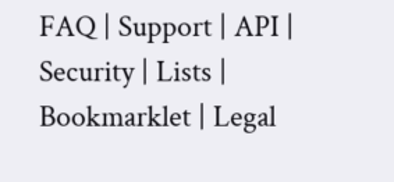FAQ | Support | API | Security | Lists | Bookmarklet | Legal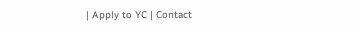| Apply to YC | Contact